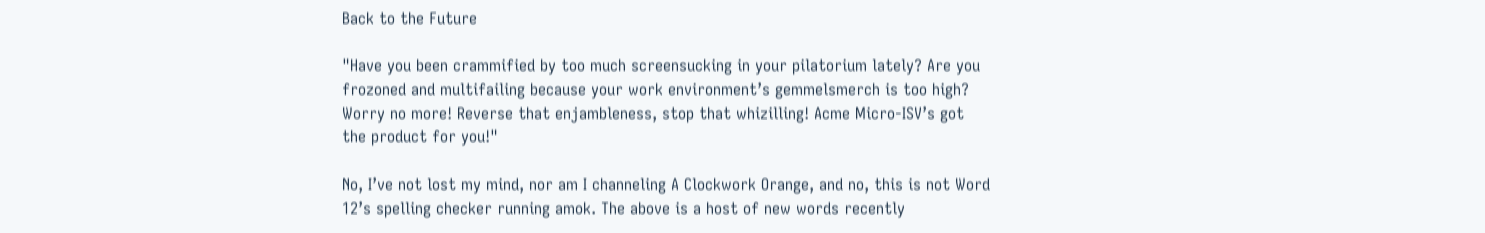Back to the Future

"Have you been crammified by too much screensucking in your pilatorium lately? Are you frozoned and multifailing because your work environment’s gemmelsmerch is too high? Worry no more! Reverse that enjambleness, stop that whizilling! Acme Micro-ISV’s got the product for you!"

No, I’ve not lost my mind, nor am I channeling A Clockwork Orange, and no, this is not Word 12’s spelling checker running amok. The above is a host of new words recently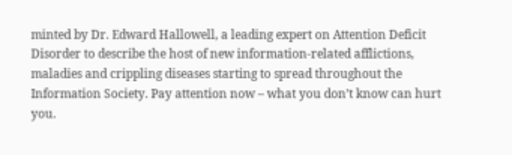minted by Dr. Edward Hallowell, a leading expert on Attention Deficit Disorder to describe the host of new information-related afflictions, maladies and crippling diseases starting to spread throughout the Information Society. Pay attention now – what you don’t know can hurt you.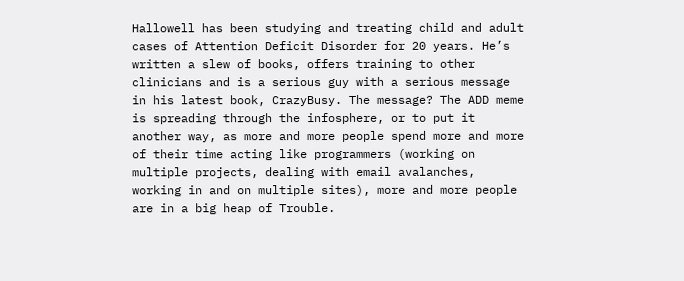Hallowell has been studying and treating child and adult cases of Attention Deficit Disorder for 20 years. He’s written a slew of books, offers training to other clinicians and is a serious guy with a serious message in his latest book, CrazyBusy. The message? The ADD meme is spreading through the infosphere, or to put it another way, as more and more people spend more and more of their time acting like programmers (working on multiple projects, dealing with email avalanches, working in and on multiple sites), more and more people are in a big heap of Trouble.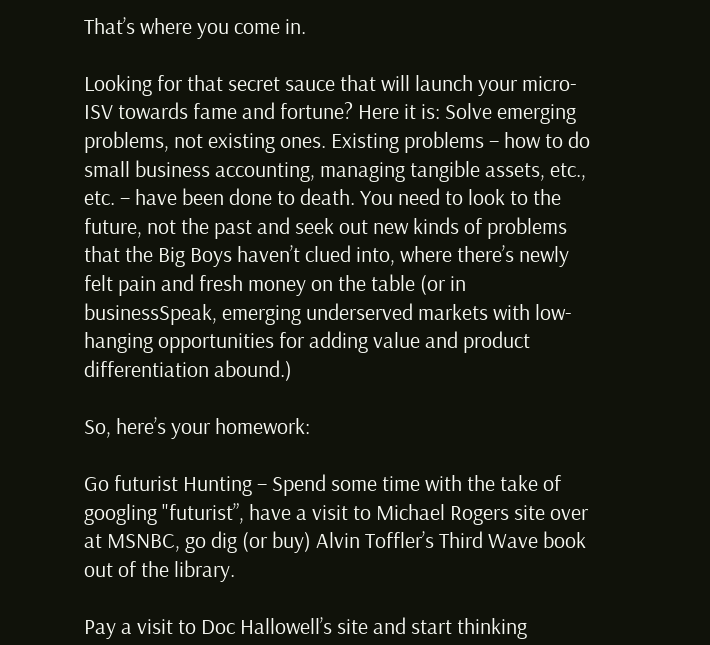That’s where you come in.

Looking for that secret sauce that will launch your micro-ISV towards fame and fortune? Here it is: Solve emerging problems, not existing ones. Existing problems – how to do small business accounting, managing tangible assets, etc., etc. – have been done to death. You need to look to the future, not the past and seek out new kinds of problems that the Big Boys haven’t clued into, where there’s newly felt pain and fresh money on the table (or in businessSpeak, emerging underserved markets with low-hanging opportunities for adding value and product differentiation abound.)

So, here’s your homework:

Go futurist Hunting – Spend some time with the take of googling "futurist”, have a visit to Michael Rogers site over at MSNBC, go dig (or buy) Alvin Toffler’s Third Wave book out of the library.

Pay a visit to Doc Hallowell’s site and start thinking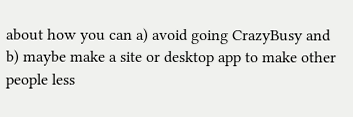about how you can a) avoid going CrazyBusy and b) maybe make a site or desktop app to make other people less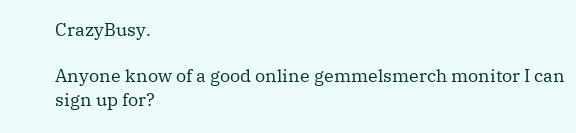CrazyBusy.

Anyone know of a good online gemmelsmerch monitor I can sign up for?